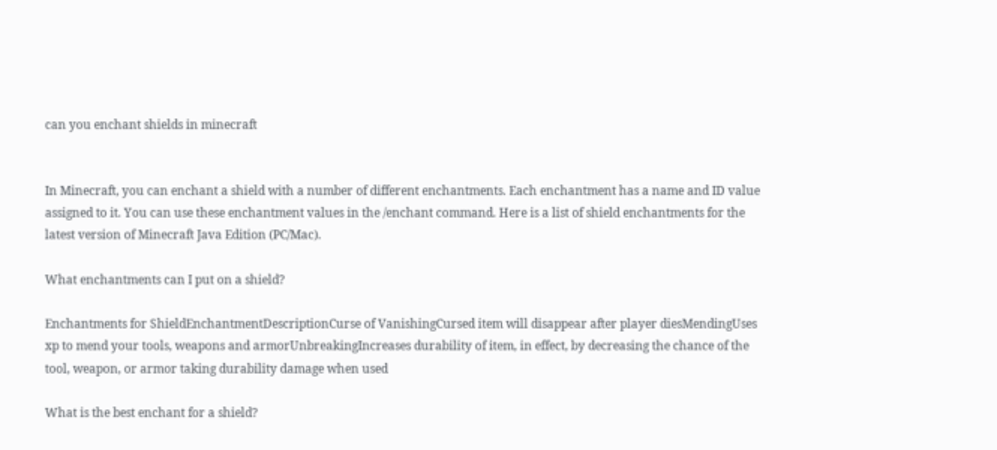can you enchant shields in minecraft


In Minecraft, you can enchant a shield with a number of different enchantments. Each enchantment has a name and ID value assigned to it. You can use these enchantment values in the /enchant command. Here is a list of shield enchantments for the latest version of Minecraft Java Edition (PC/Mac).

What enchantments can I put on a shield?

Enchantments for ShieldEnchantmentDescriptionCurse of VanishingCursed item will disappear after player diesMendingUses xp to mend your tools, weapons and armorUnbreakingIncreases durability of item, in effect, by decreasing the chance of the tool, weapon, or armor taking durability damage when used

What is the best enchant for a shield?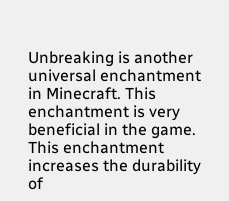Unbreaking is another universal enchantment in Minecraft. This enchantment is very beneficial in the game. This enchantment increases the durability of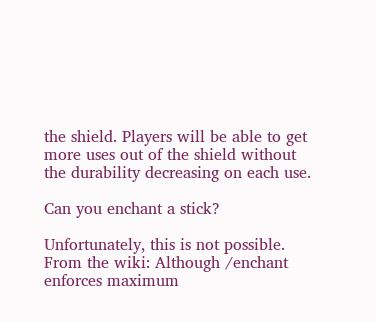the shield. Players will be able to get more uses out of the shield without the durability decreasing on each use.

Can you enchant a stick?

Unfortunately, this is not possible. From the wiki: Although /enchant enforces maximum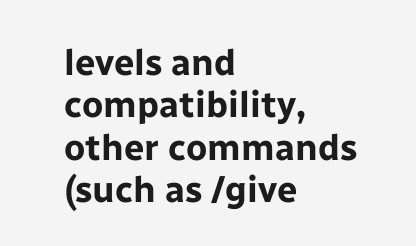levels and compatibility, other commands (such as /give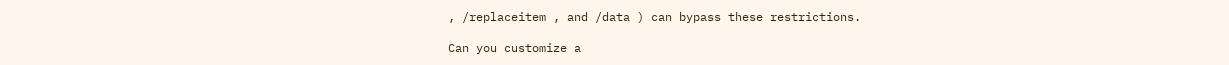, /replaceitem , and /data ) can bypass these restrictions.

Can you customize a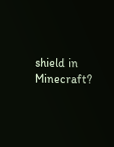shield in Minecraft?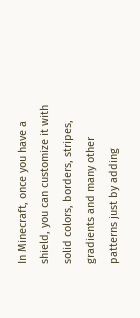In Minecraft, once you have a shield, you can customize it with solid colors, borders, stripes, gradients and many other patterns just by adding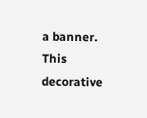a banner. This decorative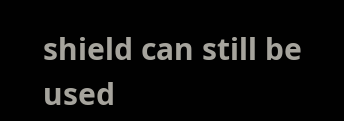shield can still be used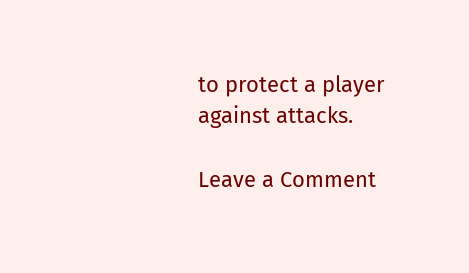to protect a player against attacks.

Leave a Comment